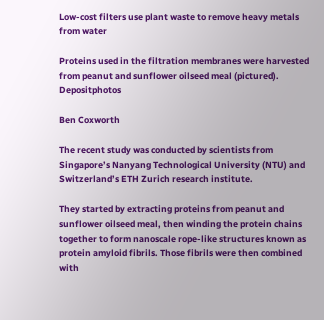Low-cost filters use plant waste to remove heavy metals from water

Proteins used in the filtration membranes were harvested from peanut and sunflower oilseed meal (pictured).  Depositphotos

Ben Coxworth

The recent study was conducted by scientists from Singapore’s Nanyang Technological University (NTU) and Switzerland’s ETH Zurich research institute.

They started by extracting proteins from peanut and sunflower oilseed meal, then winding the protein chains together to form nanoscale rope-like structures known as protein amyloid fibrils. Those fibrils were then combined with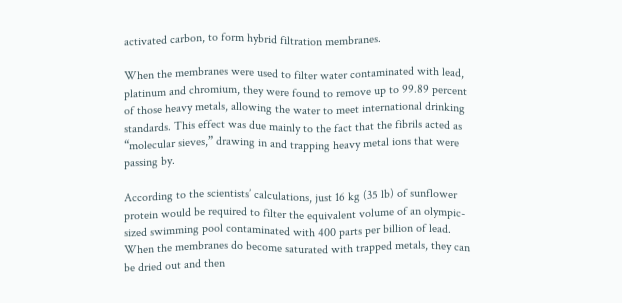activated carbon, to form hybrid filtration membranes.

When the membranes were used to filter water contaminated with lead, platinum and chromium, they were found to remove up to 99.89 percent of those heavy metals, allowing the water to meet international drinking standards. This effect was due mainly to the fact that the fibrils acted as “molecular sieves,” drawing in and trapping heavy metal ions that were passing by.

According to the scientists’ calculations, just 16 kg (35 lb) of sunflower protein would be required to filter the equivalent volume of an olympic-sized swimming pool contaminated with 400 parts per billion of lead. When the membranes do become saturated with trapped metals, they can be dried out and then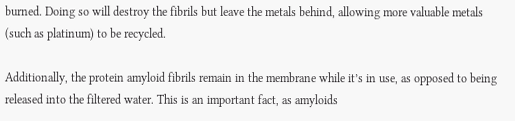burned. Doing so will destroy the fibrils but leave the metals behind, allowing more valuable metals (such as platinum) to be recycled.

Additionally, the protein amyloid fibrils remain in the membrane while it’s in use, as opposed to being released into the filtered water. This is an important fact, as amyloids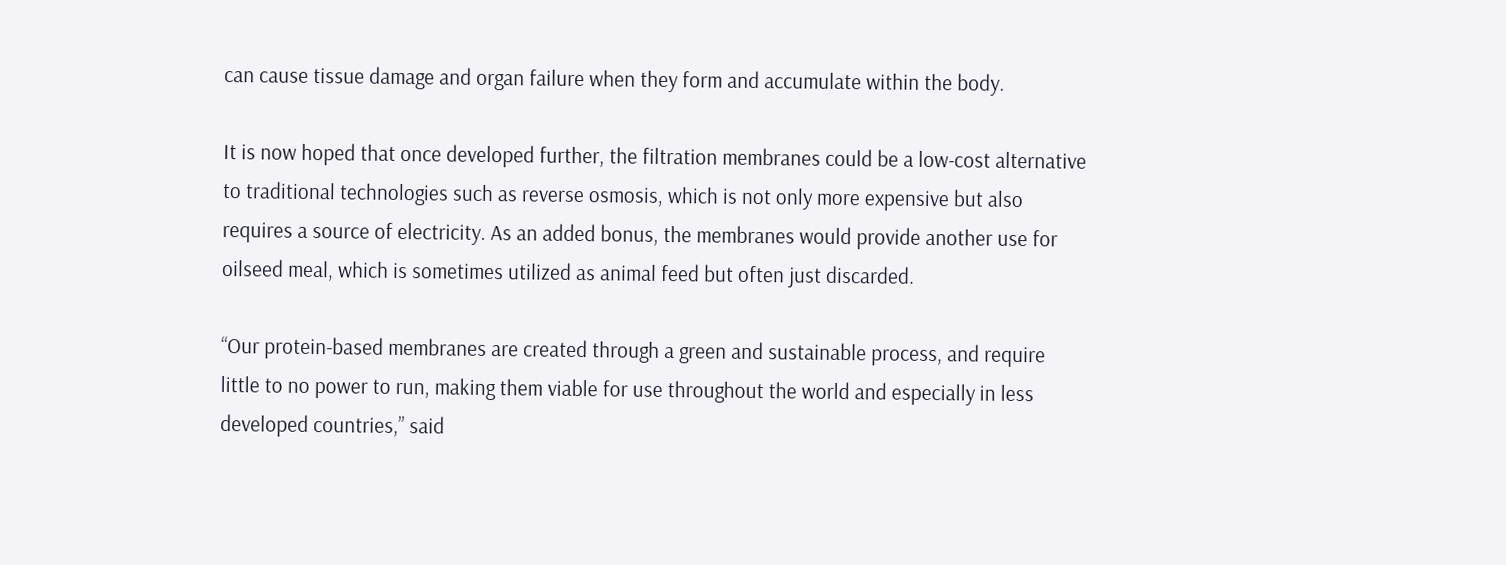can cause tissue damage and organ failure when they form and accumulate within the body.

It is now hoped that once developed further, the filtration membranes could be a low-cost alternative to traditional technologies such as reverse osmosis, which is not only more expensive but also requires a source of electricity. As an added bonus, the membranes would provide another use for oilseed meal, which is sometimes utilized as animal feed but often just discarded.

“Our protein-based membranes are created through a green and sustainable process, and require little to no power to run, making them viable for use throughout the world and especially in less developed countries,” said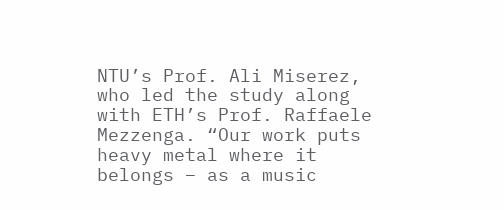NTU’s Prof. Ali Miserez, who led the study along with ETH’s Prof. Raffaele Mezzenga. “Our work puts heavy metal where it belongs – as a music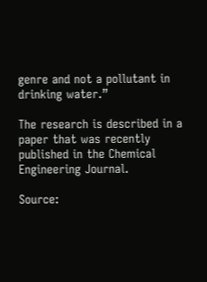genre and not a pollutant in drinking water.”

The research is described in a paper that was recently published in the Chemical Engineering Journal.

Source: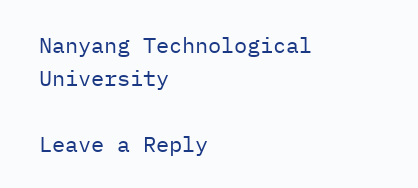Nanyang Technological University

Leave a Reply